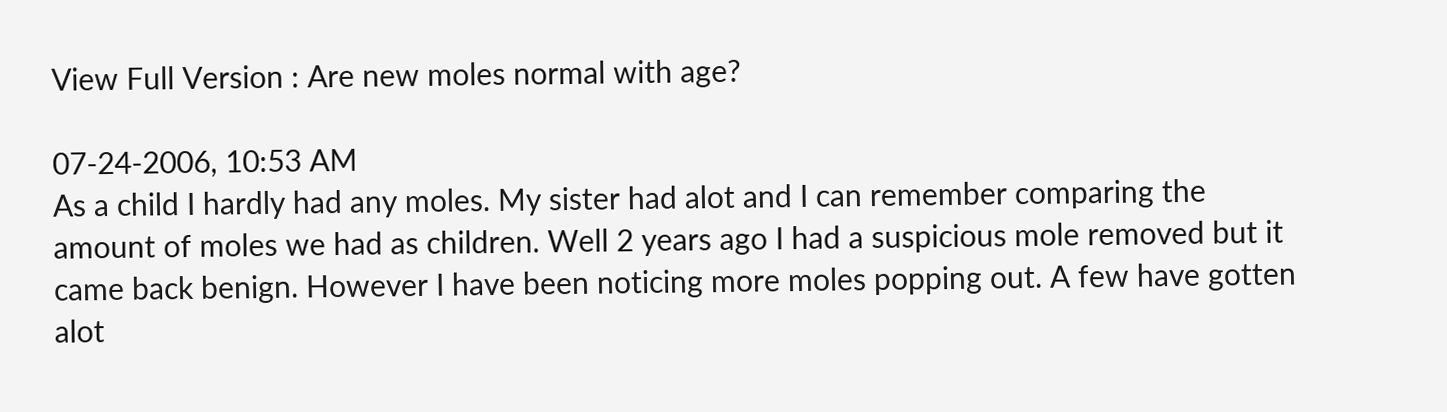View Full Version : Are new moles normal with age?

07-24-2006, 10:53 AM
As a child I hardly had any moles. My sister had alot and I can remember comparing the amount of moles we had as children. Well 2 years ago I had a suspicious mole removed but it came back benign. However I have been noticing more moles popping out. A few have gotten alot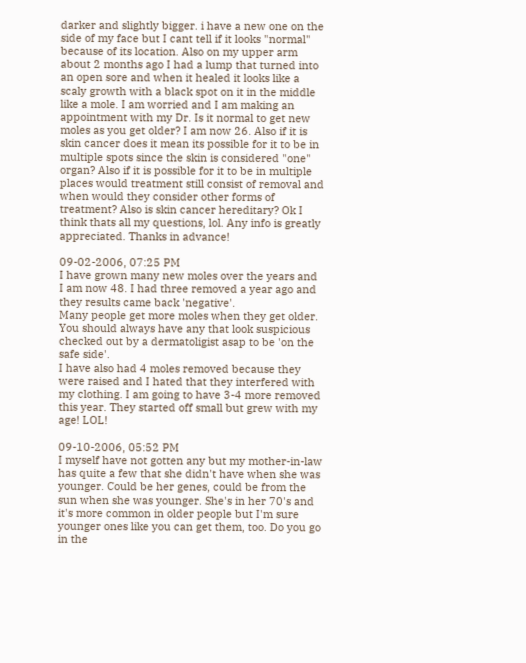darker and slightly bigger. i have a new one on the side of my face but I cant tell if it looks "normal" because of its location. Also on my upper arm about 2 months ago I had a lump that turned into an open sore and when it healed it looks like a scaly growth with a black spot on it in the middle like a mole. I am worried and I am making an appointment with my Dr. Is it normal to get new moles as you get older? I am now 26. Also if it is skin cancer does it mean its possible for it to be in multiple spots since the skin is considered "one" organ? Also if it is possible for it to be in multiple places would treatment still consist of removal and when would they consider other forms of treatment? Also is skin cancer hereditary? Ok I think thats all my questions, lol. Any info is greatly appreciated. Thanks in advance!

09-02-2006, 07:25 PM
I have grown many new moles over the years and I am now 48. I had three removed a year ago and they results came back 'negative'.
Many people get more moles when they get older. You should always have any that look suspicious checked out by a dermatoligist asap to be 'on the safe side'.
I have also had 4 moles removed because they were raised and I hated that they interfered with my clothing. I am going to have 3-4 more removed this year. They started off small but grew with my age! LOL!

09-10-2006, 05:52 PM
I myself have not gotten any but my mother-in-law has quite a few that she didn't have when she was younger. Could be her genes, could be from the sun when she was younger. She's in her 70's and it's more common in older people but I'm sure younger ones like you can get them, too. Do you go in the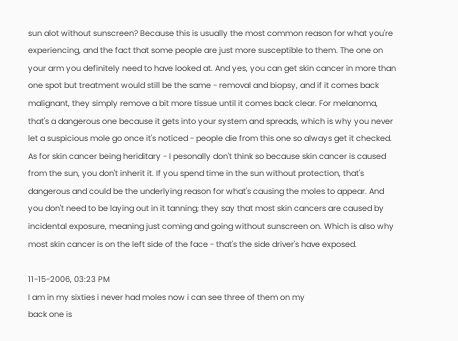sun alot without sunscreen? Because this is usually the most common reason for what you're experiencing, and the fact that some people are just more susceptible to them. The one on your arm you definitely need to have looked at. And yes, you can get skin cancer in more than one spot but treatment would still be the same - removal and biopsy, and if it comes back malignant, they simply remove a bit more tissue until it comes back clear. For melanoma, that's a dangerous one because it gets into your system and spreads, which is why you never let a suspicious mole go once it's noticed - people die from this one so always get it checked.
As for skin cancer being heriditary - I pesonally don't think so because skin cancer is caused from the sun, you don't inherit it. If you spend time in the sun without protection, that's dangerous and could be the underlying reason for what's causing the moles to appear. And you don't need to be laying out in it tanning; they say that most skin cancers are caused by incidental exposure, meaning just coming and going without sunscreen on. Which is also why most skin cancer is on the left side of the face - that's the side driver's have exposed.

11-15-2006, 03:23 PM
I am in my sixties i never had moles now i can see three of them on my
back one is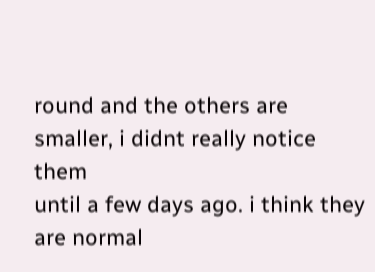round and the others are smaller, i didnt really notice them
until a few days ago. i think they are normal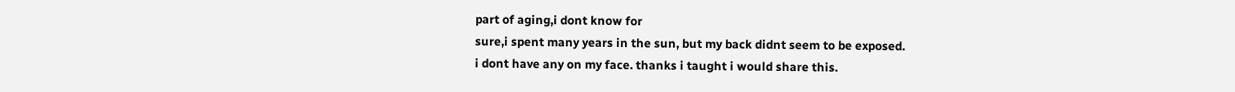part of aging,i dont know for
sure,i spent many years in the sun, but my back didnt seem to be exposed.
i dont have any on my face. thanks i taught i would share this.